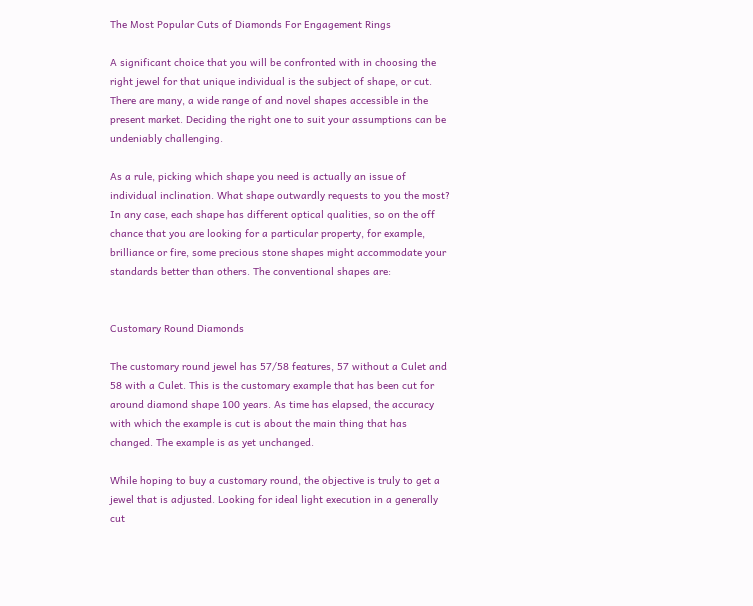The Most Popular Cuts of Diamonds For Engagement Rings

A significant choice that you will be confronted with in choosing the right jewel for that unique individual is the subject of shape, or cut. There are many, a wide range of and novel shapes accessible in the present market. Deciding the right one to suit your assumptions can be undeniably challenging.

As a rule, picking which shape you need is actually an issue of individual inclination. What shape outwardly requests to you the most? In any case, each shape has different optical qualities, so on the off chance that you are looking for a particular property, for example, brilliance or fire, some precious stone shapes might accommodate your standards better than others. The conventional shapes are:


Customary Round Diamonds

The customary round jewel has 57/58 features, 57 without a Culet and 58 with a Culet. This is the customary example that has been cut for around diamond shape 100 years. As time has elapsed, the accuracy with which the example is cut is about the main thing that has changed. The example is as yet unchanged.

While hoping to buy a customary round, the objective is truly to get a jewel that is adjusted. Looking for ideal light execution in a generally cut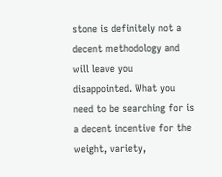stone is definitely not a decent methodology and will leave you disappointed. What you need to be searching for is a decent incentive for the weight, variety,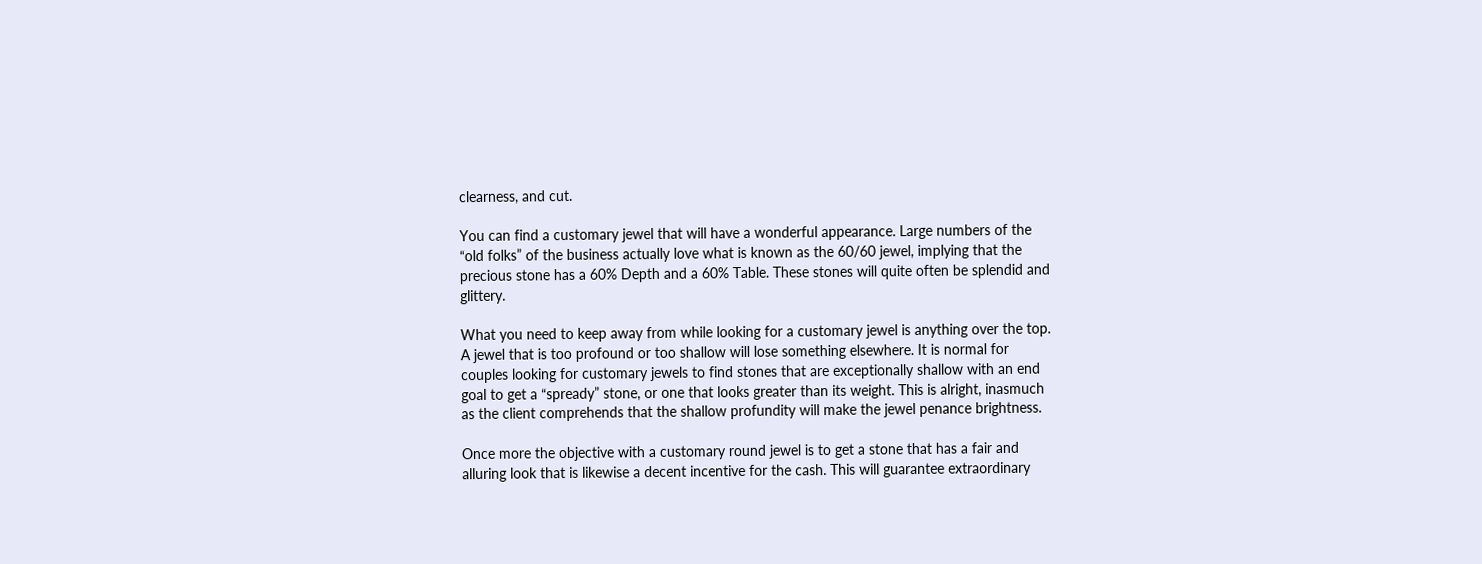clearness, and cut.

You can find a customary jewel that will have a wonderful appearance. Large numbers of the “old folks” of the business actually love what is known as the 60/60 jewel, implying that the precious stone has a 60% Depth and a 60% Table. These stones will quite often be splendid and glittery.

What you need to keep away from while looking for a customary jewel is anything over the top. A jewel that is too profound or too shallow will lose something elsewhere. It is normal for couples looking for customary jewels to find stones that are exceptionally shallow with an end goal to get a “spready” stone, or one that looks greater than its weight. This is alright, inasmuch as the client comprehends that the shallow profundity will make the jewel penance brightness.

Once more the objective with a customary round jewel is to get a stone that has a fair and alluring look that is likewise a decent incentive for the cash. This will guarantee extraordinary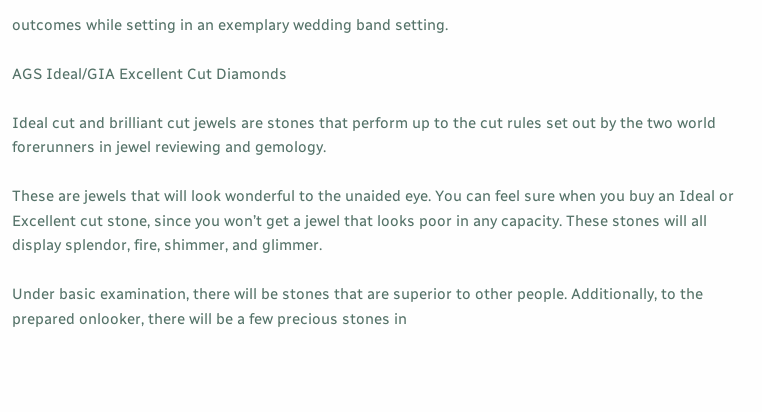outcomes while setting in an exemplary wedding band setting.

AGS Ideal/GIA Excellent Cut Diamonds

Ideal cut and brilliant cut jewels are stones that perform up to the cut rules set out by the two world forerunners in jewel reviewing and gemology.

These are jewels that will look wonderful to the unaided eye. You can feel sure when you buy an Ideal or Excellent cut stone, since you won’t get a jewel that looks poor in any capacity. These stones will all display splendor, fire, shimmer, and glimmer.

Under basic examination, there will be stones that are superior to other people. Additionally, to the prepared onlooker, there will be a few precious stones in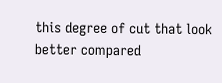this degree of cut that look better compared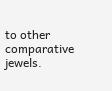to other comparative jewels.